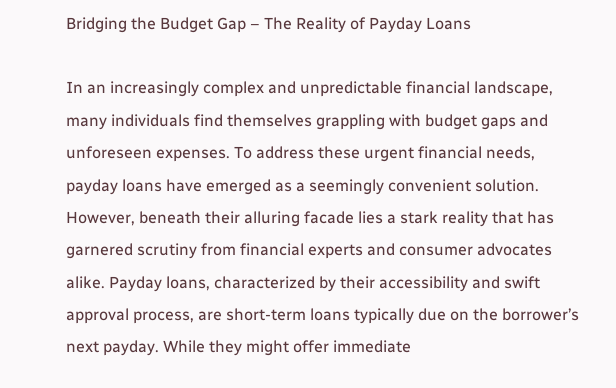Bridging the Budget Gap – The Reality of Payday Loans

In an increasingly complex and unpredictable financial landscape, many individuals find themselves grappling with budget gaps and unforeseen expenses. To address these urgent financial needs, payday loans have emerged as a seemingly convenient solution. However, beneath their alluring facade lies a stark reality that has garnered scrutiny from financial experts and consumer advocates alike. Payday loans, characterized by their accessibility and swift approval process, are short-term loans typically due on the borrower’s next payday. While they might offer immediate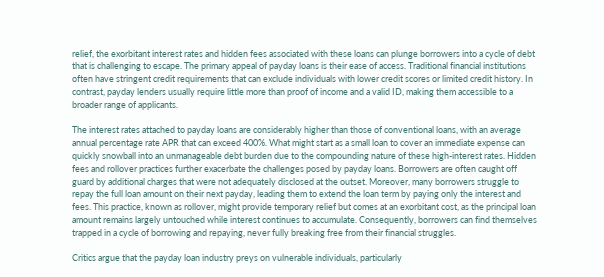relief, the exorbitant interest rates and hidden fees associated with these loans can plunge borrowers into a cycle of debt that is challenging to escape. The primary appeal of payday loans is their ease of access. Traditional financial institutions often have stringent credit requirements that can exclude individuals with lower credit scores or limited credit history. In contrast, payday lenders usually require little more than proof of income and a valid ID, making them accessible to a broader range of applicants.

The interest rates attached to payday loans are considerably higher than those of conventional loans, with an average annual percentage rate APR that can exceed 400%. What might start as a small loan to cover an immediate expense can quickly snowball into an unmanageable debt burden due to the compounding nature of these high-interest rates. Hidden fees and rollover practices further exacerbate the challenges posed by payday loans. Borrowers are often caught off guard by additional charges that were not adequately disclosed at the outset. Moreover, many borrowers struggle to repay the full loan amount on their next payday, leading them to extend the loan term by paying only the interest and fees. This practice, known as rollover, might provide temporary relief but comes at an exorbitant cost, as the principal loan amount remains largely untouched while interest continues to accumulate. Consequently, borrowers can find themselves trapped in a cycle of borrowing and repaying, never fully breaking free from their financial struggles.

Critics argue that the payday loan industry preys on vulnerable individuals, particularly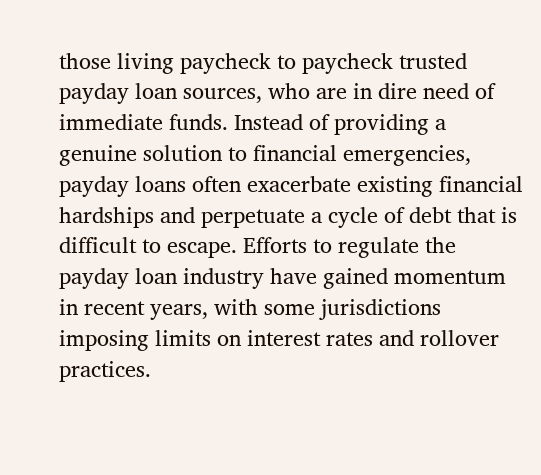those living paycheck to paycheck trusted payday loan sources, who are in dire need of immediate funds. Instead of providing a genuine solution to financial emergencies, payday loans often exacerbate existing financial hardships and perpetuate a cycle of debt that is difficult to escape. Efforts to regulate the payday loan industry have gained momentum in recent years, with some jurisdictions imposing limits on interest rates and rollover practices.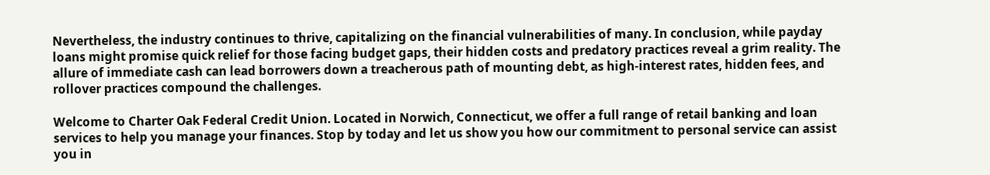Nevertheless, the industry continues to thrive, capitalizing on the financial vulnerabilities of many. In conclusion, while payday loans might promise quick relief for those facing budget gaps, their hidden costs and predatory practices reveal a grim reality. The allure of immediate cash can lead borrowers down a treacherous path of mounting debt, as high-interest rates, hidden fees, and rollover practices compound the challenges.

Welcome to Charter Oak Federal Credit Union. Located in Norwich, Connecticut, we offer a full range of retail banking and loan services to help you manage your finances. Stop by today and let us show you how our commitment to personal service can assist you in